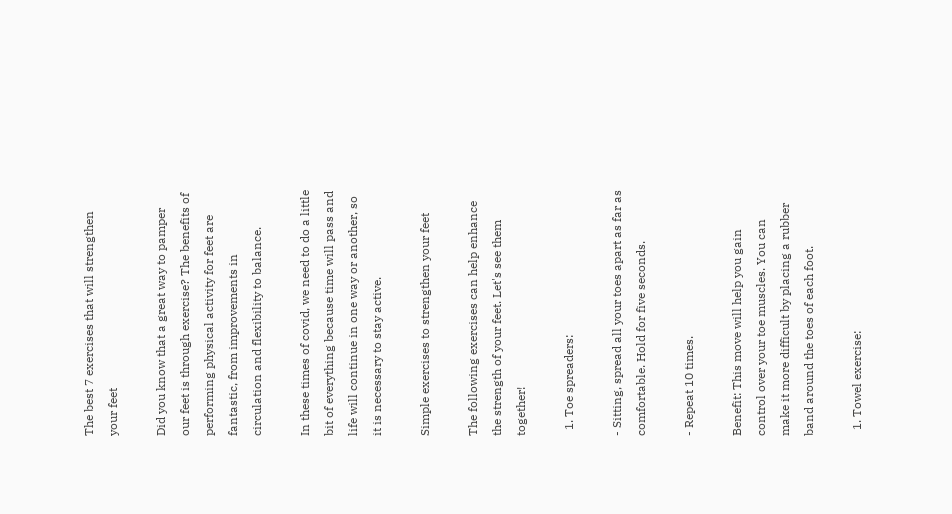The best 7 exercises that will strengthen your feet

Did you know that a great way to pamper our feet is through exercise? The benefits of performing physical activity for feet are fantastic, from improvements in circulation and flexibility to balance.

In these times of covid, we need to do a little bit of everything because time will pass and life will continue in one way or another, so it is necessary to stay active.

Simple exercises to strengthen your feet

The following exercises can help enhance the strength of your feet. Let's see them together!

  1. Toe spreaders:

- Sitting, spread all your toes apart as far as comfortable. Hold for five seconds.

- Repeat 10 times.

Benefit: This move will help you gain control over your toe muscles. You can make it more difficult by placing a rubber band around the toes of each foot.

  1. Towel exercise: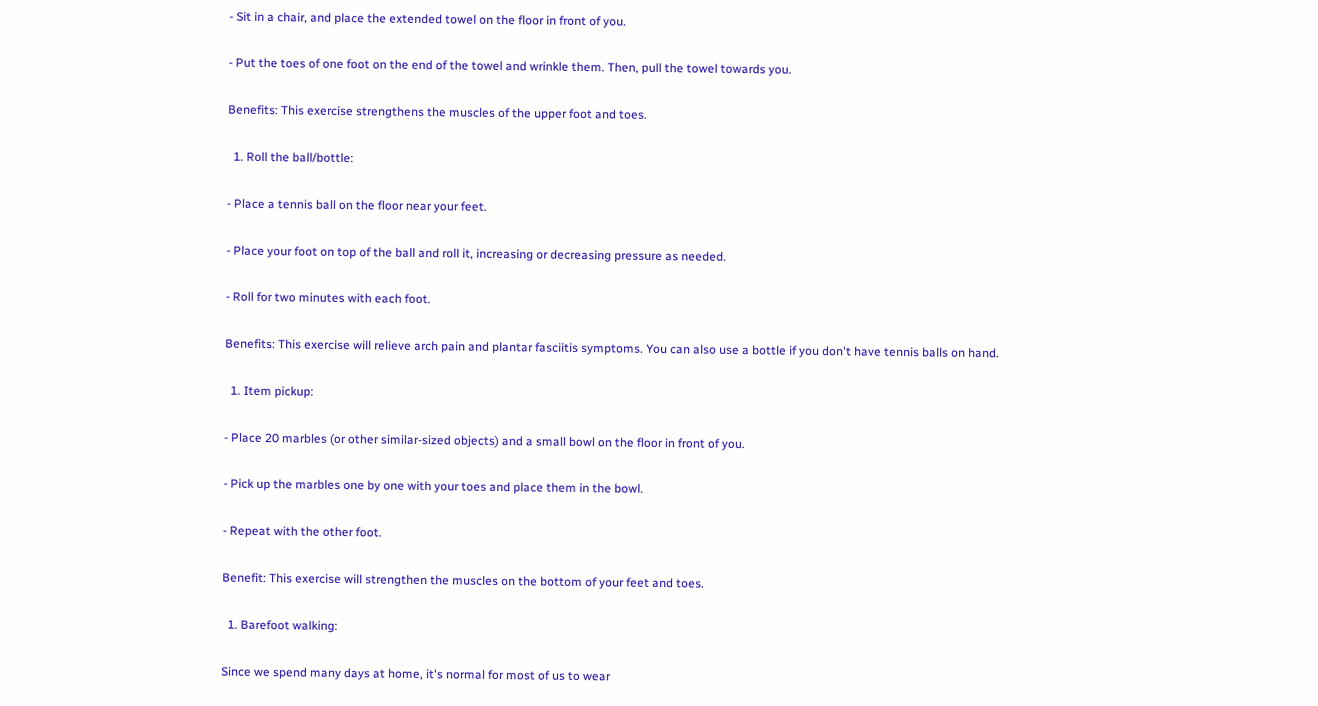- Sit in a chair, and place the extended towel on the floor in front of you.

- Put the toes of one foot on the end of the towel and wrinkle them. Then, pull the towel towards you.

Benefits: This exercise strengthens the muscles of the upper foot and toes.

  1. Roll the ball/bottle:

- Place a tennis ball on the floor near your feet.

- Place your foot on top of the ball and roll it, increasing or decreasing pressure as needed.

- Roll for two minutes with each foot.

Benefits: This exercise will relieve arch pain and plantar fasciitis symptoms. You can also use a bottle if you don't have tennis balls on hand.

  1. Item pickup:

- Place 20 marbles (or other similar-sized objects) and a small bowl on the floor in front of you.

- Pick up the marbles one by one with your toes and place them in the bowl.

- Repeat with the other foot.

Benefit: This exercise will strengthen the muscles on the bottom of your feet and toes.

  1. Barefoot walking:

Since we spend many days at home, it's normal for most of us to wear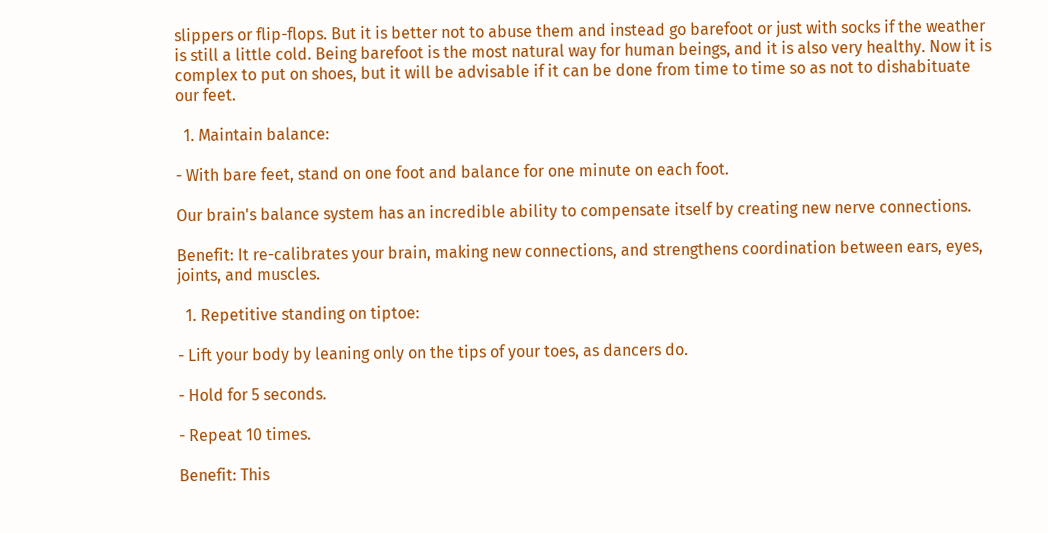slippers or flip-flops. But it is better not to abuse them and instead go barefoot or just with socks if the weather is still a little cold. Being barefoot is the most natural way for human beings, and it is also very healthy. Now it is complex to put on shoes, but it will be advisable if it can be done from time to time so as not to dishabituate our feet.

  1. Maintain balance:

- With bare feet, stand on one foot and balance for one minute on each foot.

Our brain's balance system has an incredible ability to compensate itself by creating new nerve connections.

Benefit: It re-calibrates your brain, making new connections, and strengthens coordination between ears, eyes, joints, and muscles.

  1. Repetitive standing on tiptoe:

- Lift your body by leaning only on the tips of your toes, as dancers do.

- Hold for 5 seconds.

- Repeat 10 times.

Benefit: This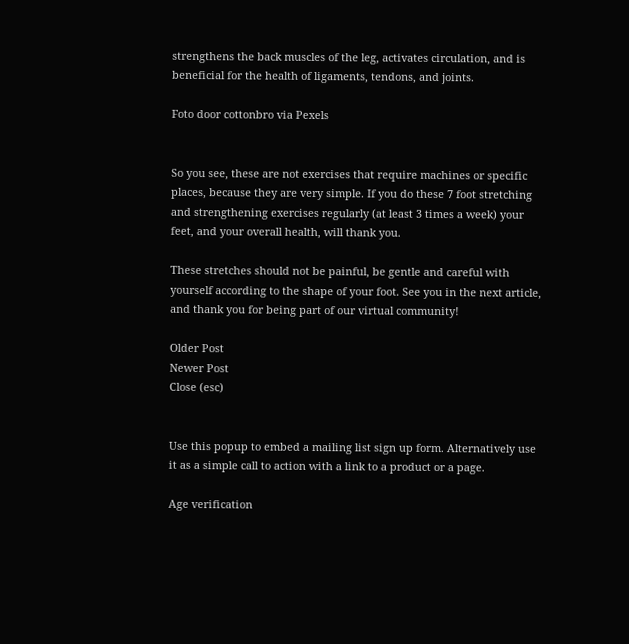strengthens the back muscles of the leg, activates circulation, and is beneficial for the health of ligaments, tendons, and joints.

Foto door cottonbro via Pexels


So you see, these are not exercises that require machines or specific places, because they are very simple. If you do these 7 foot stretching and strengthening exercises regularly (at least 3 times a week) your feet, and your overall health, will thank you.

These stretches should not be painful, be gentle and careful with yourself according to the shape of your foot. See you in the next article, and thank you for being part of our virtual community!

Older Post
Newer Post
Close (esc)


Use this popup to embed a mailing list sign up form. Alternatively use it as a simple call to action with a link to a product or a page.

Age verification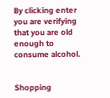By clicking enter you are verifying that you are old enough to consume alcohol.


Shopping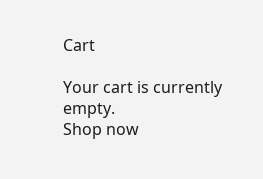Cart

Your cart is currently empty.
Shop now